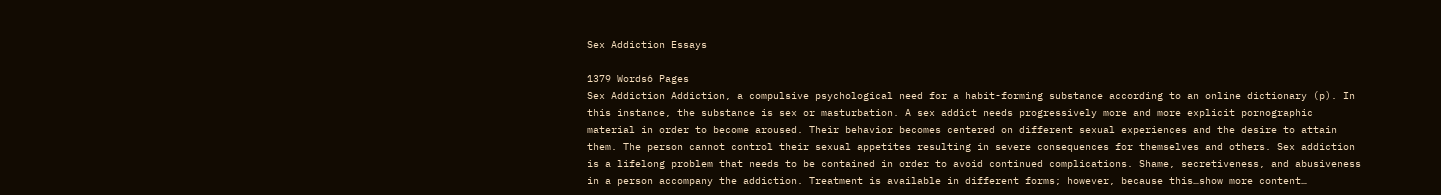Sex Addiction Essays

1379 Words6 Pages
Sex Addiction Addiction, a compulsive psychological need for a habit-forming substance according to an online dictionary (p). In this instance, the substance is sex or masturbation. A sex addict needs progressively more and more explicit pornographic material in order to become aroused. Their behavior becomes centered on different sexual experiences and the desire to attain them. The person cannot control their sexual appetites resulting in severe consequences for themselves and others. Sex addiction is a lifelong problem that needs to be contained in order to avoid continued complications. Shame, secretiveness, and abusiveness in a person accompany the addiction. Treatment is available in different forms; however, because this…show more content…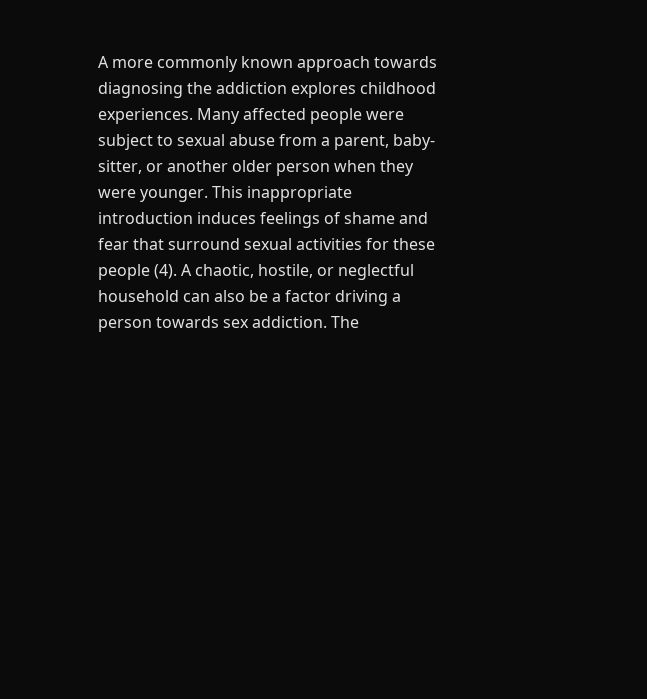A more commonly known approach towards diagnosing the addiction explores childhood experiences. Many affected people were subject to sexual abuse from a parent, baby-sitter, or another older person when they were younger. This inappropriate introduction induces feelings of shame and fear that surround sexual activities for these people (4). A chaotic, hostile, or neglectful household can also be a factor driving a person towards sex addiction. The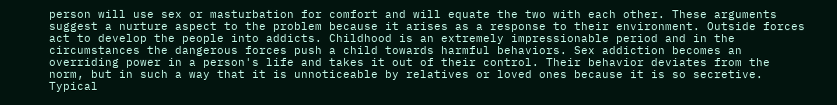person will use sex or masturbation for comfort and will equate the two with each other. These arguments suggest a nurture aspect to the problem because it arises as a response to their environment. Outside forces act to develop the people into addicts. Childhood is an extremely impressionable period and in the circumstances the dangerous forces push a child towards harmful behaviors. Sex addiction becomes an overriding power in a person's life and takes it out of their control. Their behavior deviates from the norm, but in such a way that it is unnoticeable by relatives or loved ones because it is so secretive. Typical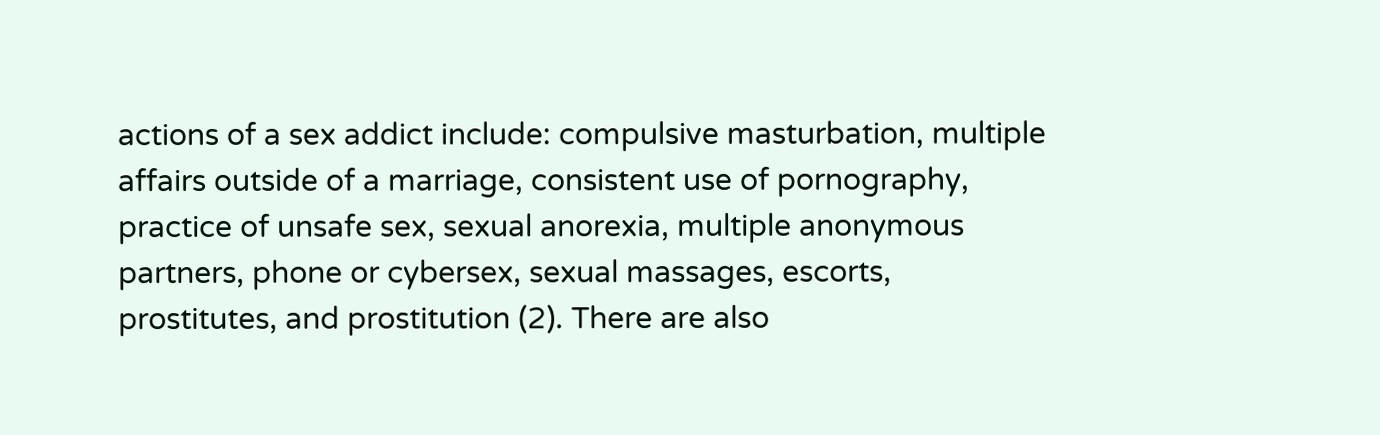actions of a sex addict include: compulsive masturbation, multiple affairs outside of a marriage, consistent use of pornography, practice of unsafe sex, sexual anorexia, multiple anonymous partners, phone or cybersex, sexual massages, escorts, prostitutes, and prostitution (2). There are also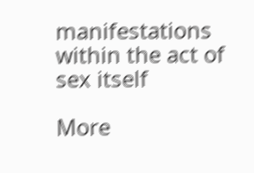manifestations within the act of sex itself

More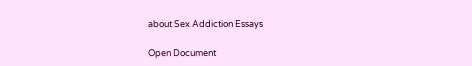about Sex Addiction Essays

Open Document